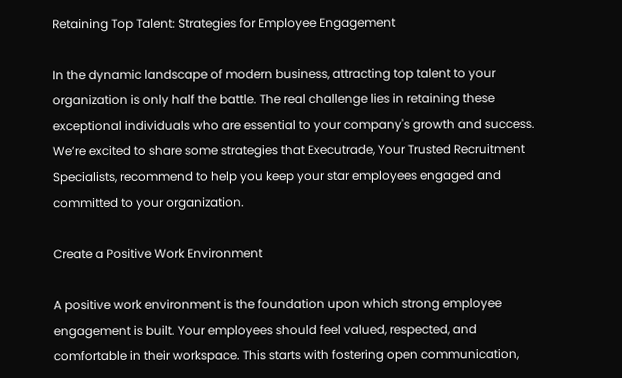Retaining Top Talent: Strategies for Employee Engagement

In the dynamic landscape of modern business, attracting top talent to your organization is only half the battle. The real challenge lies in retaining these exceptional individuals who are essential to your company's growth and success. We’re excited to share some strategies that Executrade, Your Trusted Recruitment Specialists, recommend to help you keep your star employees engaged and committed to your organization.

Create a Positive Work Environment

A positive work environment is the foundation upon which strong employee engagement is built. Your employees should feel valued, respected, and comfortable in their workspace. This starts with fostering open communication,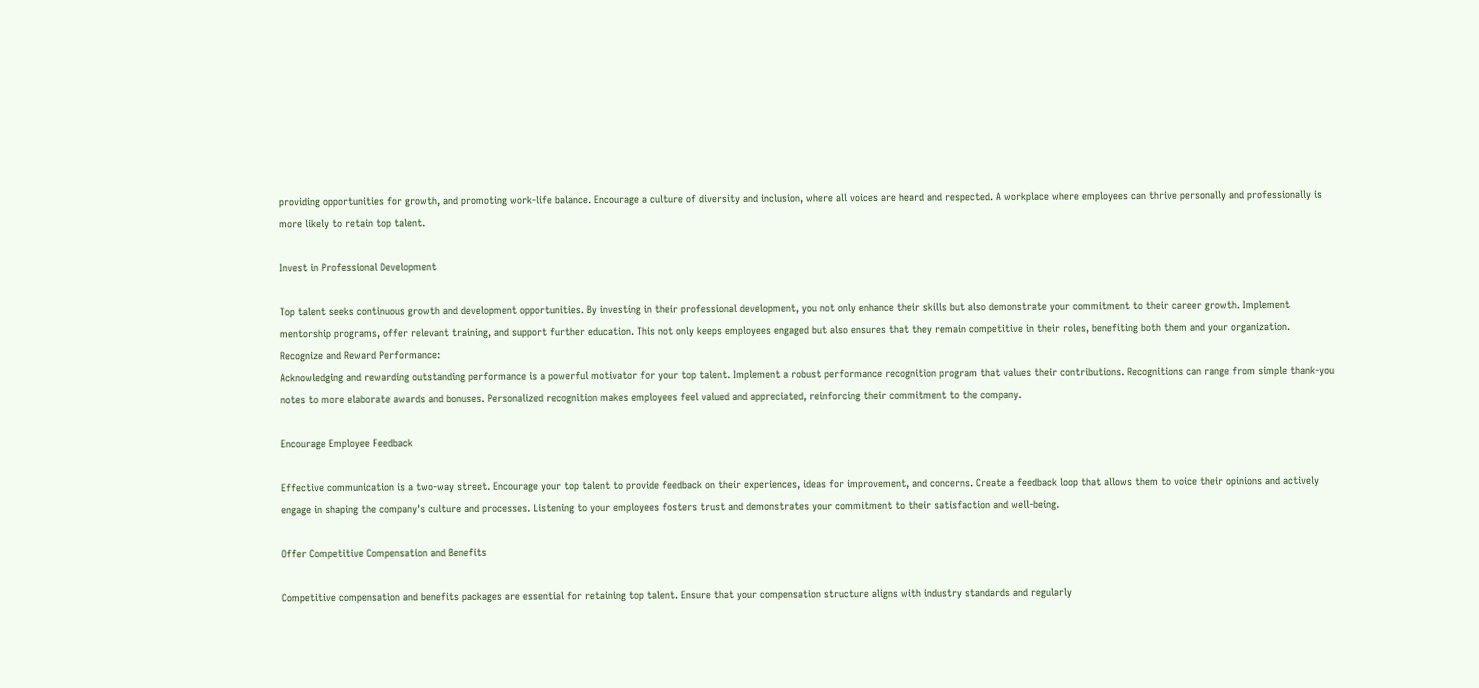providing opportunities for growth, and promoting work-life balance. Encourage a culture of diversity and inclusion, where all voices are heard and respected. A workplace where employees can thrive personally and professionally is more likely to retain top talent.

Invest in Professional Development

Top talent seeks continuous growth and development opportunities. By investing in their professional development, you not only enhance their skills but also demonstrate your commitment to their career growth. Implement mentorship programs, offer relevant training, and support further education. This not only keeps employees engaged but also ensures that they remain competitive in their roles, benefiting both them and your organization.
Recognize and Reward Performance:
Acknowledging and rewarding outstanding performance is a powerful motivator for your top talent. Implement a robust performance recognition program that values their contributions. Recognitions can range from simple thank-you notes to more elaborate awards and bonuses. Personalized recognition makes employees feel valued and appreciated, reinforcing their commitment to the company.

Encourage Employee Feedback

Effective communication is a two-way street. Encourage your top talent to provide feedback on their experiences, ideas for improvement, and concerns. Create a feedback loop that allows them to voice their opinions and actively engage in shaping the company's culture and processes. Listening to your employees fosters trust and demonstrates your commitment to their satisfaction and well-being.

Offer Competitive Compensation and Benefits

Competitive compensation and benefits packages are essential for retaining top talent. Ensure that your compensation structure aligns with industry standards and regularly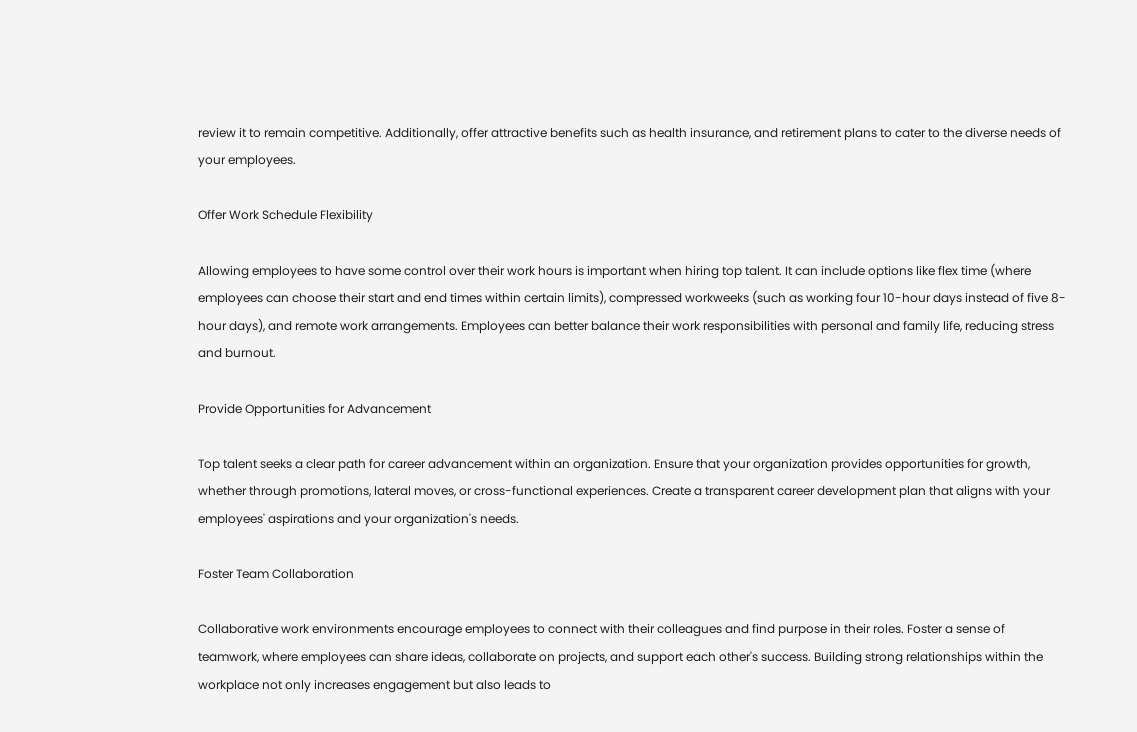review it to remain competitive. Additionally, offer attractive benefits such as health insurance, and retirement plans to cater to the diverse needs of your employees.

Offer Work Schedule Flexibility

Allowing employees to have some control over their work hours is important when hiring top talent. It can include options like flex time (where employees can choose their start and end times within certain limits), compressed workweeks (such as working four 10-hour days instead of five 8-hour days), and remote work arrangements. Employees can better balance their work responsibilities with personal and family life, reducing stress and burnout.

Provide Opportunities for Advancement

Top talent seeks a clear path for career advancement within an organization. Ensure that your organization provides opportunities for growth, whether through promotions, lateral moves, or cross-functional experiences. Create a transparent career development plan that aligns with your employees' aspirations and your organization's needs.

Foster Team Collaboration

Collaborative work environments encourage employees to connect with their colleagues and find purpose in their roles. Foster a sense of teamwork, where employees can share ideas, collaborate on projects, and support each other's success. Building strong relationships within the workplace not only increases engagement but also leads to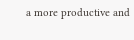a more productive and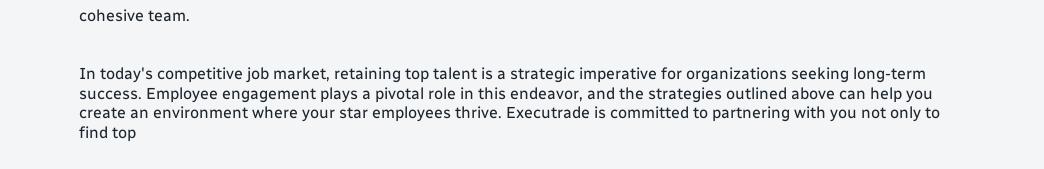cohesive team.


In today's competitive job market, retaining top talent is a strategic imperative for organizations seeking long-term success. Employee engagement plays a pivotal role in this endeavor, and the strategies outlined above can help you create an environment where your star employees thrive. Executrade is committed to partnering with you not only to find top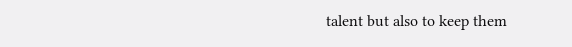talent but also to keep them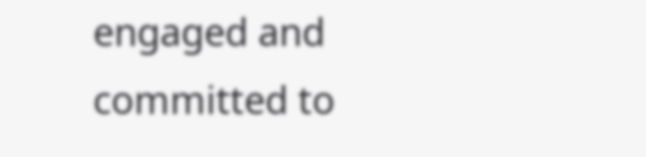engaged and committed to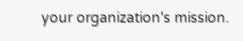your organization's mission.